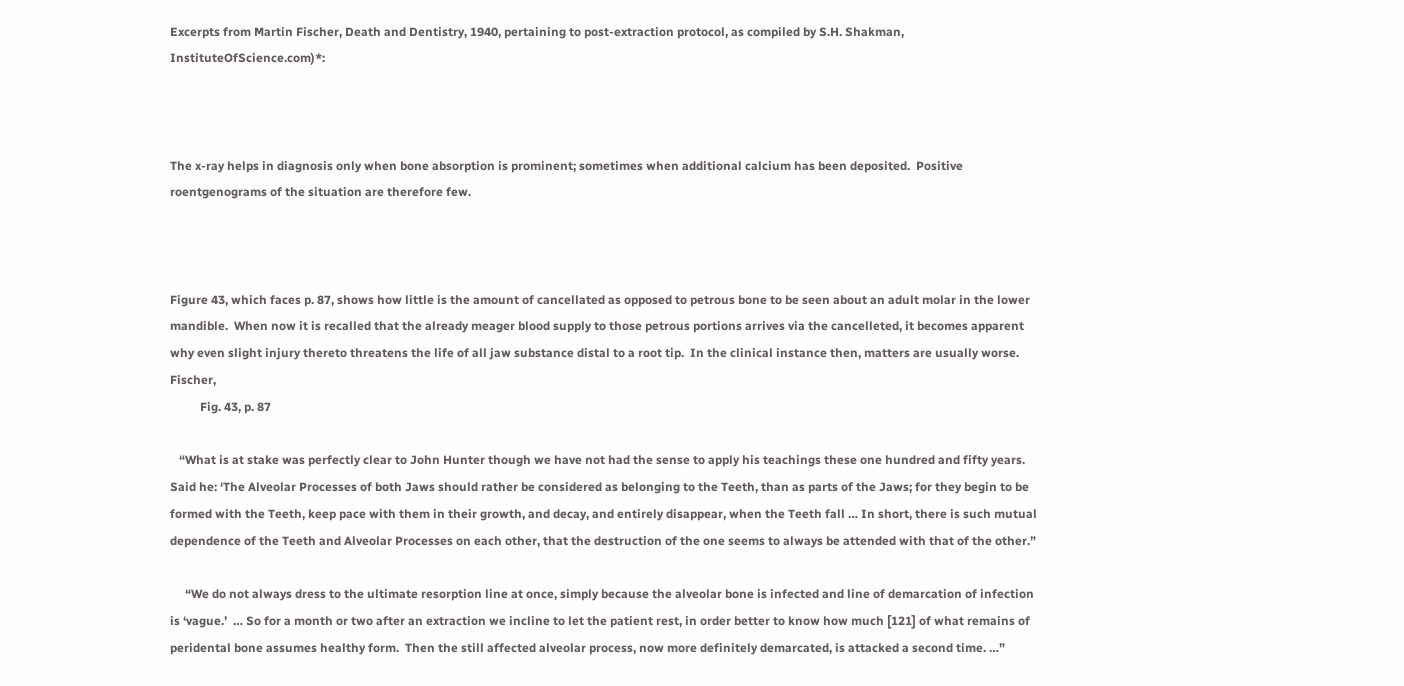Excerpts from Martin Fischer, Death and Dentistry, 1940, pertaining to post-extraction protocol, as compiled by S.H. Shakman, InstituteOfScience.com)*:



The x-ray helps in diagnosis only when bone absorption is prominent; sometimes when additional calcium has been deposited.  Positive roentgenograms of the situation are therefore few.



Figure 43, which faces p. 87, shows how little is the amount of cancellated as opposed to petrous bone to be seen about an adult molar in the lower mandible.  When now it is recalled that the already meager blood supply to those petrous portions arrives via the cancelleted, it becomes apparent why even slight injury thereto threatens the life of all jaw substance distal to a root tip.  In the clinical instance then, matters are usually worse. Fischer,
          Fig. 43, p. 87

   “What is at stake was perfectly clear to John Hunter though we have not had the sense to apply his teachings these one hundred and fifty years.  Said he: ‘The Alveolar Processes of both Jaws should rather be considered as belonging to the Teeth, than as parts of the Jaws; for they begin to be formed with the Teeth, keep pace with them in their growth, and decay, and entirely disappear, when the Teeth fall … In short, there is such mutual dependence of the Teeth and Alveolar Processes on each other, that the destruction of the one seems to always be attended with that of the other.”

     “We do not always dress to the ultimate resorption line at once, simply because the alveolar bone is infected and line of demarcation of infection is ‘vague.’  … So for a month or two after an extraction we incline to let the patient rest, in order better to know how much [121] of what remains of peridental bone assumes healthy form.  Then the still affected alveolar process, now more definitely demarcated, is attacked a second time. …”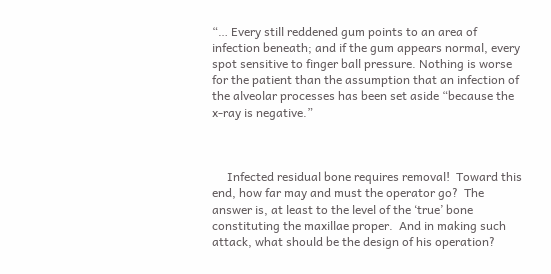“… Every still reddened gum points to an area of infection beneath; and if the gum appears normal, every spot sensitive to finger ball pressure. Nothing is worse for the patient than the assumption that an infection of the alveolar processes has been set aside “because the x-ray is negative.”



     Infected residual bone requires removal!  Toward this end, how far may and must the operator go?  The answer is, at least to the level of the ‘true’ bone constituting the maxillae proper.  And in making such attack, what should be the design of his operation?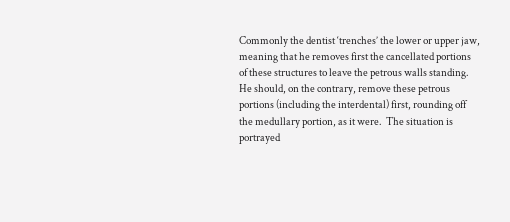Commonly the dentist ‘trenches’ the lower or upper jaw, meaning that he removes first the cancellated portions of these structures to leave the petrous walls standing.  He should, on the contrary, remove these petrous portions (including the interdental) first, rounding off the medullary portion, as it were.  The situation is portrayed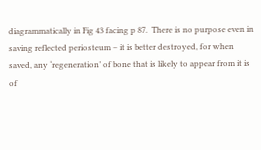diagrammatically in Fig 43 facing p 87.  There is no purpose even in saving reflected periosteum – it is better destroyed, for when saved, any ‘regeneration’ of bone that is likely to appear from it is of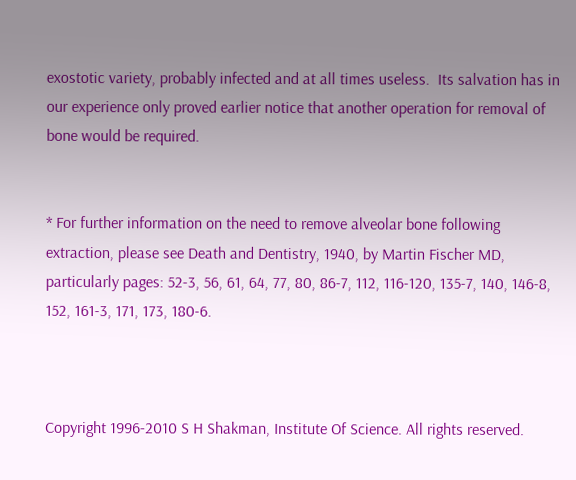exostotic variety, probably infected and at all times useless.  Its salvation has in our experience only proved earlier notice that another operation for removal of bone would be required.


* For further information on the need to remove alveolar bone following extraction, please see Death and Dentistry, 1940, by Martin Fischer MD, particularly pages: 52-3, 56, 61, 64, 77, 80, 86-7, 112, 116-120, 135-7, 140, 146-8, 152, 161-3, 171, 173, 180-6.



Copyright 1996-2010 S H Shakman, Institute Of Science. All rights reserved.